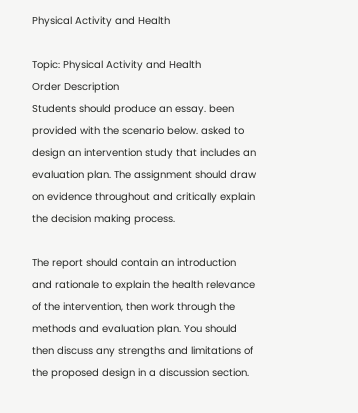Physical Activity and Health

Topic: Physical Activity and Health
Order Description
Students should produce an essay. been provided with the scenario below. asked to design an intervention study that includes an evaluation plan. The assignment should draw on evidence throughout and critically explain the decision making process.

The report should contain an introduction and rationale to explain the health relevance of the intervention, then work through the methods and evaluation plan. You should then discuss any strengths and limitations of the proposed design in a discussion section.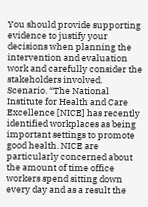You should provide supporting evidence to justify your decisions when planning the intervention and evaluation work and carefully consider the stakeholders involved.
Scenario. “The National Institute for Health and Care Excellence [NICE] has recently identified workplaces as being important settings to promote good health. NICE are particularly concerned about the amount of time office workers spend sitting down every day and as a result the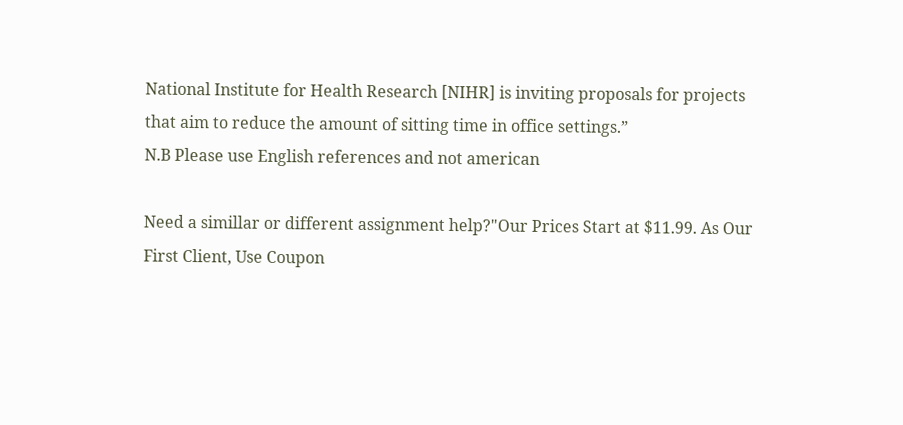National Institute for Health Research [NIHR] is inviting proposals for projects that aim to reduce the amount of sitting time in office settings.”
N.B Please use English references and not american

Need a simillar or different assignment help?"Our Prices Start at $11.99. As Our First Client, Use Coupon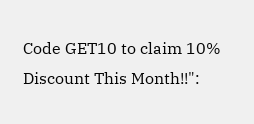Code GET10 to claim 10% Discount This Month!!":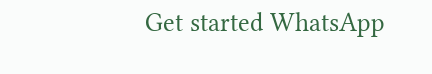Get started WhatsApp